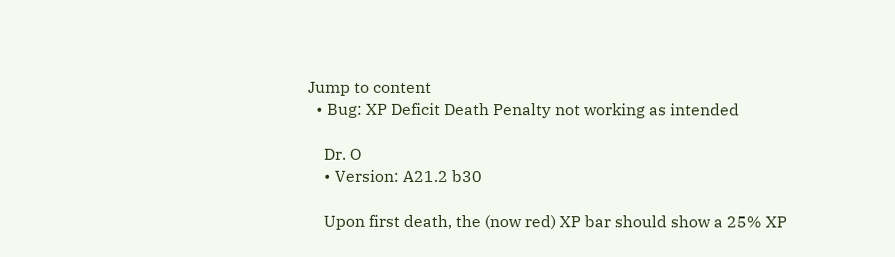Jump to content
  • Bug: XP Deficit Death Penalty not working as intended

    Dr. O
    • Version: A21.2 b30

    Upon first death, the (now red) XP bar should show a 25% XP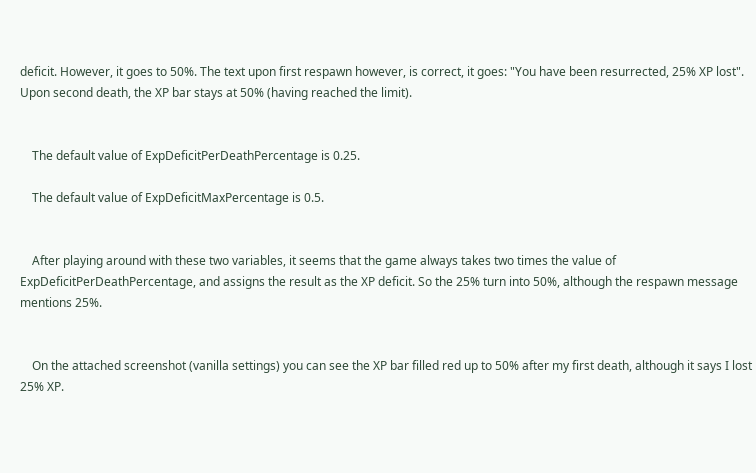deficit. However, it goes to 50%. The text upon first respawn however, is correct, it goes: "You have been resurrected, 25% XP lost". Upon second death, the XP bar stays at 50% (having reached the limit).


    The default value of ExpDeficitPerDeathPercentage is 0.25.

    The default value of ExpDeficitMaxPercentage is 0.5.


    After playing around with these two variables, it seems that the game always takes two times the value of ExpDeficitPerDeathPercentage, and assigns the result as the XP deficit. So the 25% turn into 50%, although the respawn message mentions 25%.


    On the attached screenshot (vanilla settings) you can see the XP bar filled red up to 50% after my first death, although it says I lost 25% XP.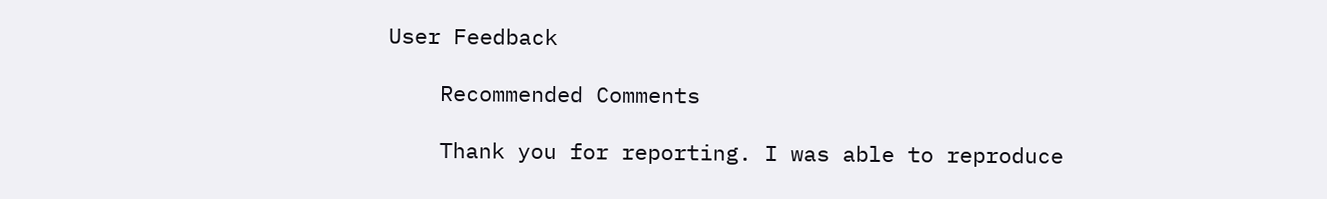User Feedback

    Recommended Comments

    Thank you for reporting. I was able to reproduce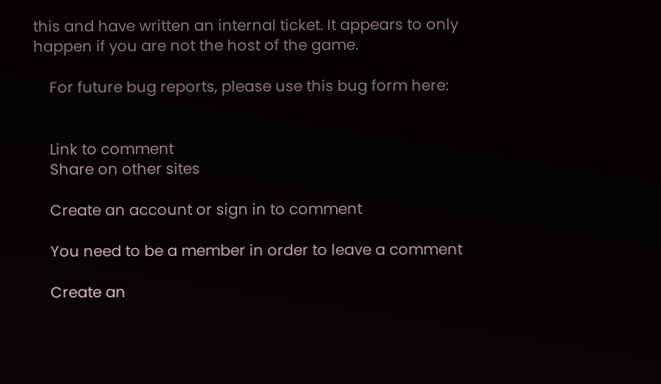this and have written an internal ticket. It appears to only happen if you are not the host of the game.

    For future bug reports, please use this bug form here:


    Link to comment
    Share on other sites

    Create an account or sign in to comment

    You need to be a member in order to leave a comment

    Create an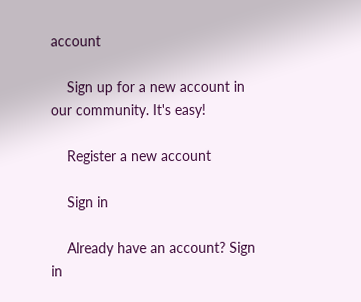account

    Sign up for a new account in our community. It's easy!

    Register a new account

    Sign in

    Already have an account? Sign in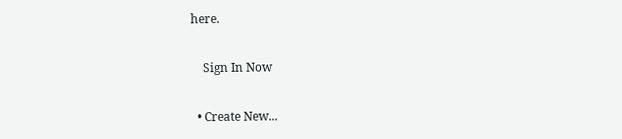here.

    Sign In Now

  • Create New...